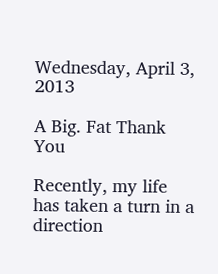Wednesday, April 3, 2013

A Big. Fat Thank You

Recently, my life has taken a turn in a direction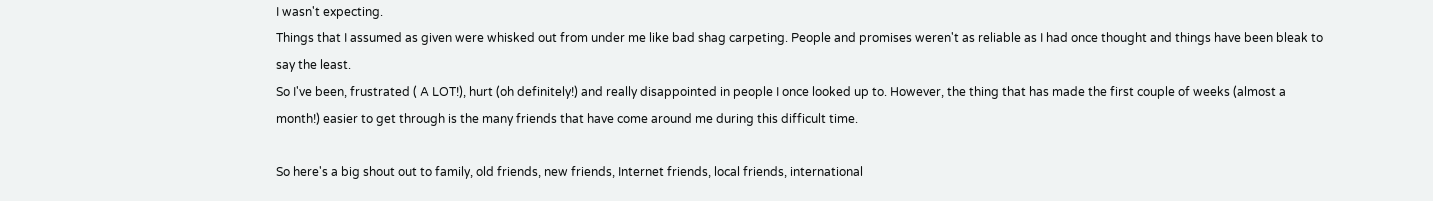I wasn't expecting.
Things that I assumed as given were whisked out from under me like bad shag carpeting. People and promises weren't as reliable as I had once thought and things have been bleak to say the least.
So I've been, frustrated ( A LOT!), hurt (oh definitely!) and really disappointed in people I once looked up to. However, the thing that has made the first couple of weeks (almost a month!) easier to get through is the many friends that have come around me during this difficult time.

So here's a big shout out to family, old friends, new friends, Internet friends, local friends, international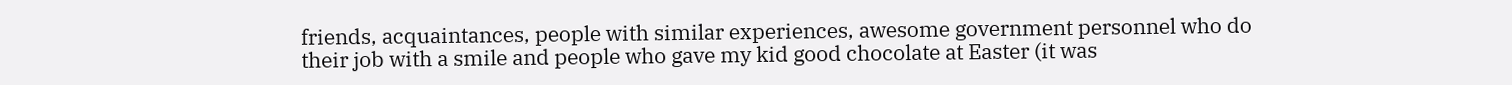friends, acquaintances, people with similar experiences, awesome government personnel who do their job with a smile and people who gave my kid good chocolate at Easter (it was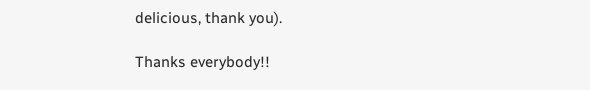delicious, thank you).

Thanks everybody!!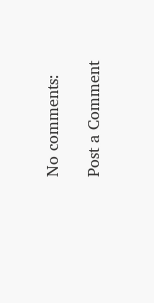No comments:

Post a Comment